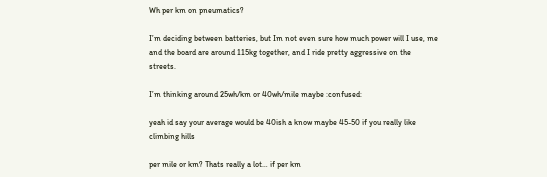Wh per km on pneumatics?

I’m deciding between batteries, but Im not even sure how much power will I use, me and the board are around 115kg together, and I ride pretty aggressive on the streets.

I’m thinking around 25wh/km or 40wh/mile maybe :confused:

yeah id say your average would be 40ish a know maybe 45-50 if you really like climbing hills

per mile or km? Thats really a lot… if per km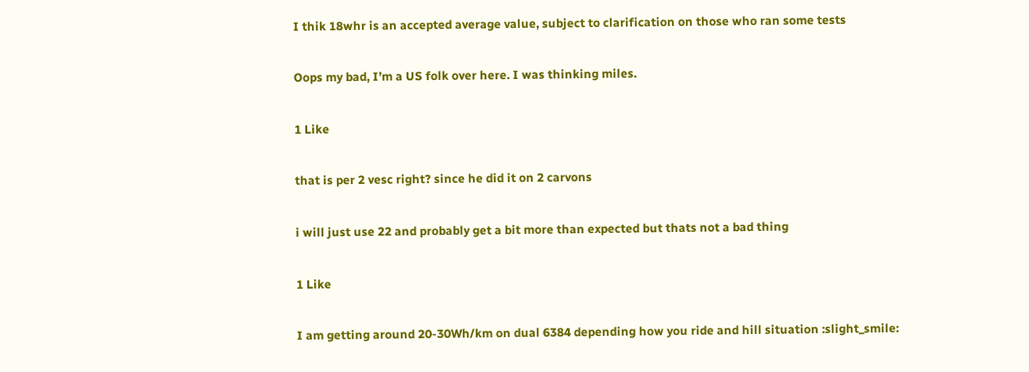I thik 18whr is an accepted average value, subject to clarification on those who ran some tests

Oops my bad, I’m a US folk over here. I was thinking miles.

1 Like

that is per 2 vesc right? since he did it on 2 carvons

i will just use 22 and probably get a bit more than expected but thats not a bad thing

1 Like

I am getting around 20-30Wh/km on dual 6384 depending how you ride and hill situation :slight_smile: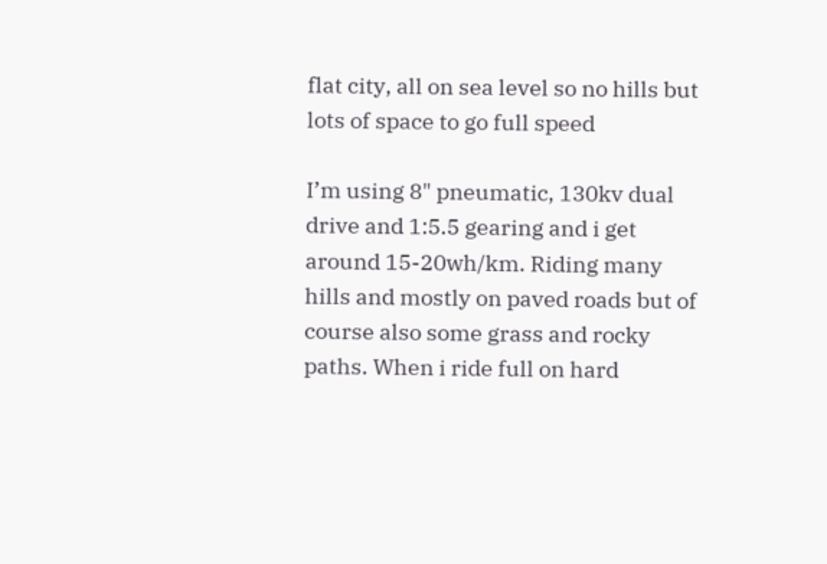flat city, all on sea level so no hills but lots of space to go full speed

I’m using 8" pneumatic, 130kv dual drive and 1:5.5 gearing and i get around 15-20wh/km. Riding many hills and mostly on paved roads but of course also some grass and rocky paths. When i ride full on hard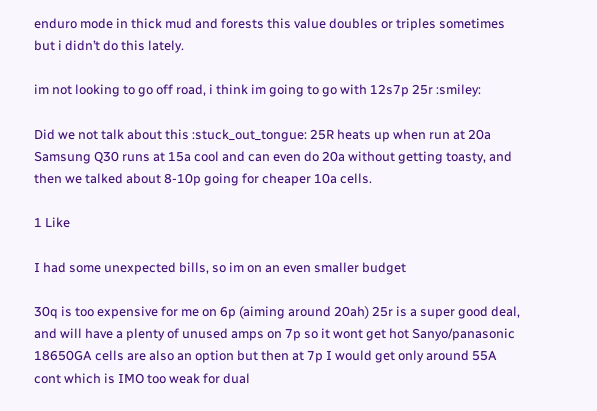enduro mode in thick mud and forests this value doubles or triples sometimes but i didn’t do this lately.

im not looking to go off road, i think im going to go with 12s7p 25r :smiley:

Did we not talk about this :stuck_out_tongue: 25R heats up when run at 20a Samsung Q30 runs at 15a cool and can even do 20a without getting toasty, and then we talked about 8-10p going for cheaper 10a cells.

1 Like

I had some unexpected bills, so im on an even smaller budget

30q is too expensive for me on 6p (aiming around 20ah) 25r is a super good deal, and will have a plenty of unused amps on 7p so it wont get hot Sanyo/panasonic 18650GA cells are also an option but then at 7p I would get only around 55A cont which is IMO too weak for dual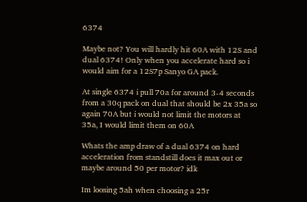6374

Maybe not? You will hardly hit 60A with 12S and dual 6374! Only when you accelerate hard so i would aim for a 12S7p Sanyo GA pack.

At single 6374 i pull 70a for around 3-4 seconds from a 30q pack on dual that should be 2x 35a so again 70A but i would not limit the motors at 35a, I would limit them on 60A

Whats the amp draw of a dual 6374 on hard acceleration from standstill does it max out or maybe around 50 per motor? idk

Im loosing 5ah when choosing a 25r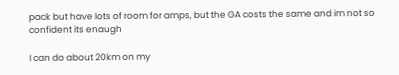pack but have lots of room for amps, but the GA costs the same and im not so confident its enaugh

I can do about 20km on my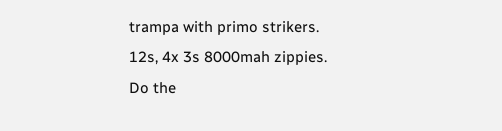trampa with primo strikers. 12s, 4x 3s 8000mah zippies. Do the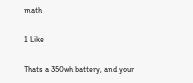math

1 Like

Thats a 350wh battery, and your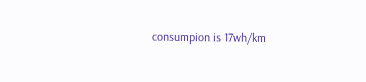consumpion is 17wh/km